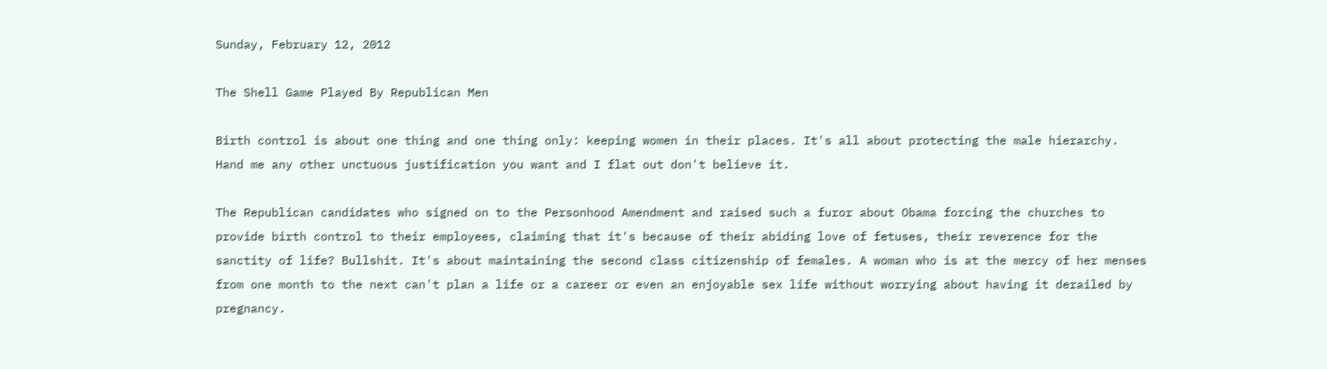Sunday, February 12, 2012

The Shell Game Played By Republican Men

Birth control is about one thing and one thing only: keeping women in their places. It's all about protecting the male hierarchy. Hand me any other unctuous justification you want and I flat out don't believe it.

The Republican candidates who signed on to the Personhood Amendment and raised such a furor about Obama forcing the churches to provide birth control to their employees, claiming that it's because of their abiding love of fetuses, their reverence for the sanctity of life? Bullshit. It's about maintaining the second class citizenship of females. A woman who is at the mercy of her menses from one month to the next can't plan a life or a career or even an enjoyable sex life without worrying about having it derailed by pregnancy.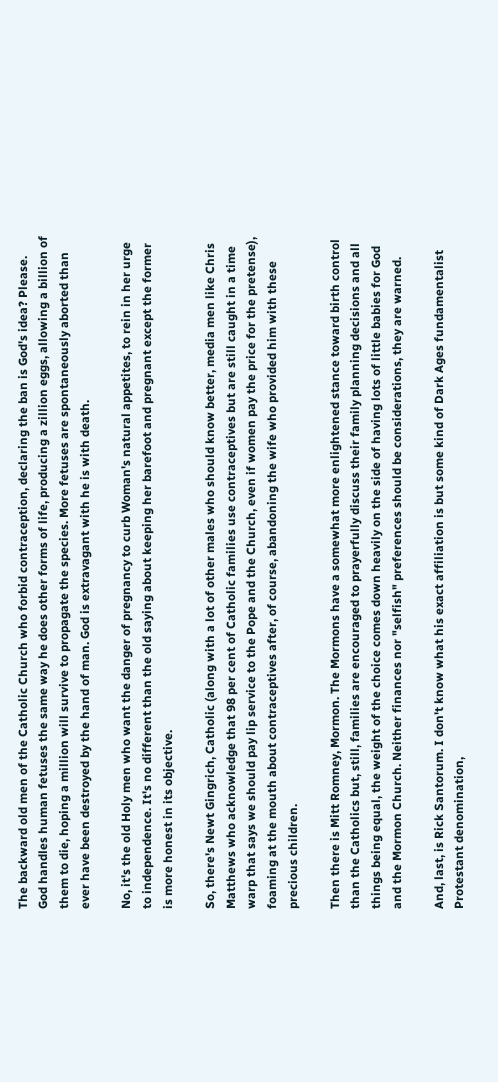The backward old men of the Catholic Church who forbid contraception, declaring the ban is God's idea? Please. God handles human fetuses the same way he does other forms of life, producing a zillion eggs, allowing a billion of them to die, hoping a million will survive to propagate the species. More fetuses are spontaneously aborted than ever have been destroyed by the hand of man. God is extravagant with he is with death.

No, it's the old Holy men who want the danger of pregnancy to curb Woman's natural appetites, to rein in her urge to independence. It's no different than the old saying about keeping her barefoot and pregnant except the former is more honest in its objective.

So, there's Newt Gingrich, Catholic (along with a lot of other males who should know better, media men like Chris Matthews who acknowledge that 98 per cent of Catholic families use contraceptives but are still caught in a time warp that says we should pay lip service to the Pope and the Church, even if women pay the price for the pretense), foaming at the mouth about contraceptives after, of course, abandoning the wife who provided him with these precious children.

Then there is Mitt Romney, Mormon. The Mormons have a somewhat more enlightened stance toward birth control than the Catholics but, still, families are encouraged to prayerfully discuss their family planning decisions and all things being equal, the weight of the choice comes down heavily on the side of having lots of little babies for God and the Mormon Church. Neither finances nor "selfish" preferences should be considerations, they are warned.

And, last, is Rick Santorum. I don't know what his exact affiliation is but some kind of Dark Ages fundamentalist Protestant denomination,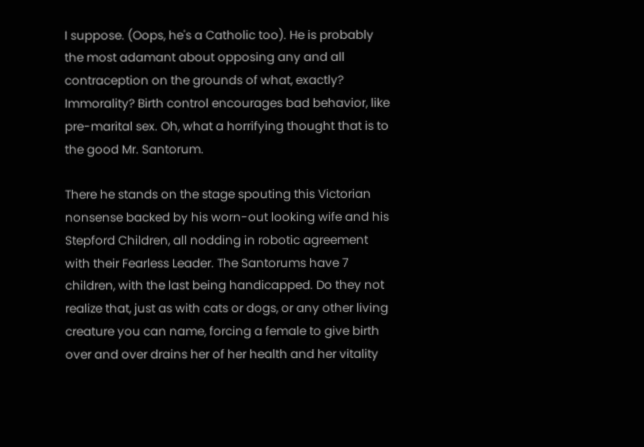I suppose. (Oops, he's a Catholic too). He is probably the most adamant about opposing any and all contraception on the grounds of what, exactly? Immorality? Birth control encourages bad behavior, like pre-marital sex. Oh, what a horrifying thought that is to the good Mr. Santorum.

There he stands on the stage spouting this Victorian nonsense backed by his worn-out looking wife and his Stepford Children, all nodding in robotic agreement with their Fearless Leader. The Santorums have 7 children, with the last being handicapped. Do they not realize that, just as with cats or dogs, or any other living creature you can name, forcing a female to give birth over and over drains her of her health and her vitality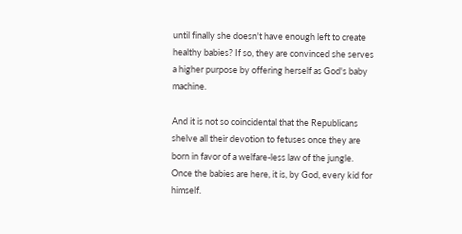until finally she doesn't have enough left to create healthy babies? If so, they are convinced she serves a higher purpose by offering herself as God's baby machine.

And it is not so coincidental that the Republicans shelve all their devotion to fetuses once they are born in favor of a welfare-less law of the jungle. Once the babies are here, it is, by God, every kid for himself.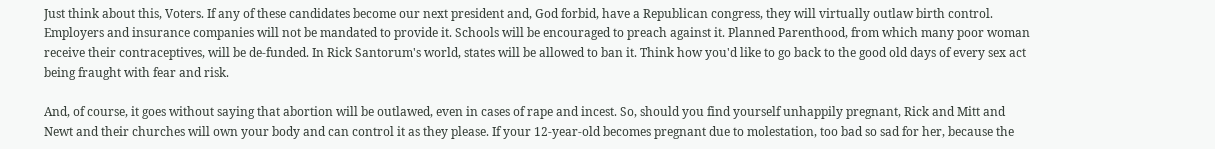Just think about this, Voters. If any of these candidates become our next president and, God forbid, have a Republican congress, they will virtually outlaw birth control. Employers and insurance companies will not be mandated to provide it. Schools will be encouraged to preach against it. Planned Parenthood, from which many poor woman receive their contraceptives, will be de-funded. In Rick Santorum's world, states will be allowed to ban it. Think how you'd like to go back to the good old days of every sex act being fraught with fear and risk.

And, of course, it goes without saying that abortion will be outlawed, even in cases of rape and incest. So, should you find yourself unhappily pregnant, Rick and Mitt and Newt and their churches will own your body and can control it as they please. If your 12-year-old becomes pregnant due to molestation, too bad so sad for her, because the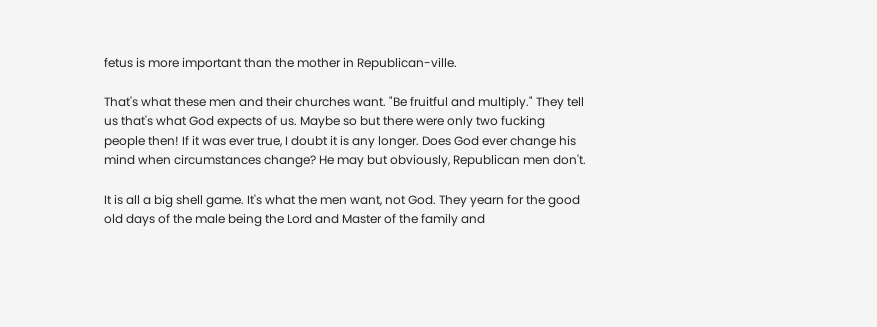fetus is more important than the mother in Republican-ville.

That's what these men and their churches want. "Be fruitful and multiply." They tell us that's what God expects of us. Maybe so but there were only two fucking people then! If it was ever true, I doubt it is any longer. Does God ever change his mind when circumstances change? He may but obviously, Republican men don't.

It is all a big shell game. It's what the men want, not God. They yearn for the good old days of the male being the Lord and Master of the family and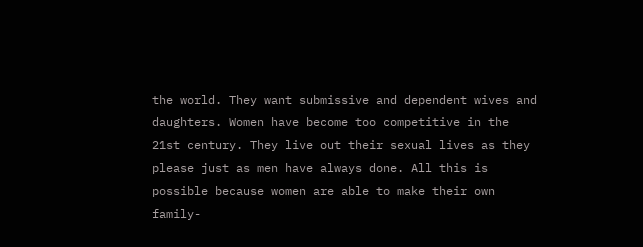the world. They want submissive and dependent wives and daughters. Women have become too competitive in the 21st century. They live out their sexual lives as they please just as men have always done. All this is possible because women are able to make their own family-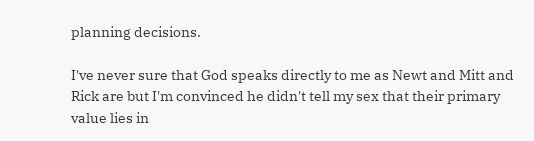planning decisions.

I've never sure that God speaks directly to me as Newt and Mitt and Rick are but I'm convinced he didn't tell my sex that their primary value lies in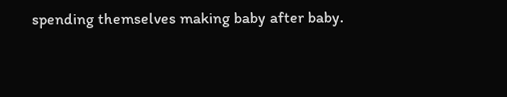spending themselves making baby after baby.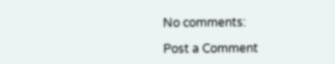No comments:

Post a Comment